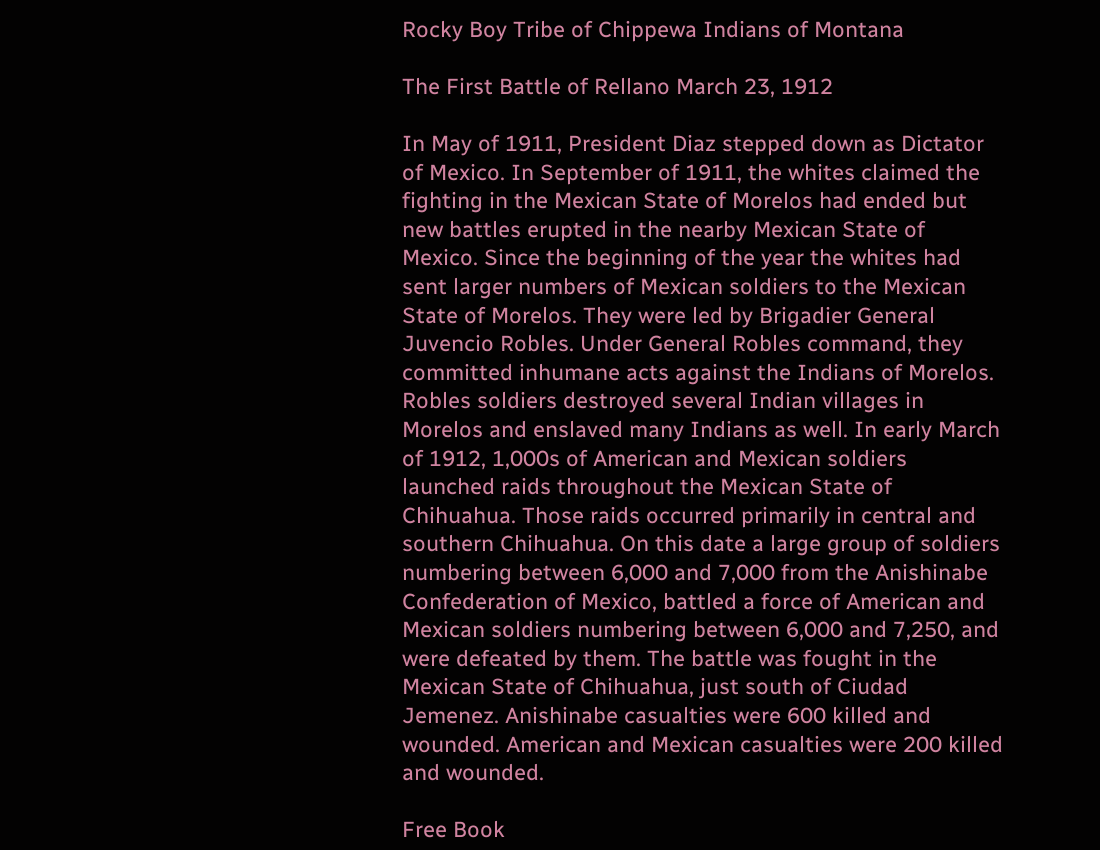Rocky Boy Tribe of Chippewa Indians of Montana

The First Battle of Rellano March 23, 1912

In May of 1911, President Diaz stepped down as Dictator of Mexico. In September of 1911, the whites claimed the fighting in the Mexican State of Morelos had ended but new battles erupted in the nearby Mexican State of Mexico. Since the beginning of the year the whites had sent larger numbers of Mexican soldiers to the Mexican State of Morelos. They were led by Brigadier General Juvencio Robles. Under General Robles command, they committed inhumane acts against the Indians of Morelos. Robles soldiers destroyed several Indian villages in Morelos and enslaved many Indians as well. In early March of 1912, 1,000s of American and Mexican soldiers launched raids throughout the Mexican State of Chihuahua. Those raids occurred primarily in central and southern Chihuahua. On this date a large group of soldiers numbering between 6,000 and 7,000 from the Anishinabe Confederation of Mexico, battled a force of American and Mexican soldiers numbering between 6,000 and 7,250, and were defeated by them. The battle was fought in the Mexican State of Chihuahua, just south of Ciudad Jemenez. Anishinabe casualties were 600 killed and wounded. American and Mexican casualties were 200 killed and wounded.

Free Book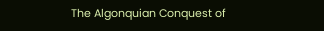The Algonquian Conquest of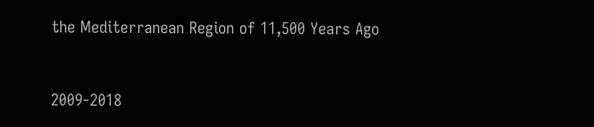the Mediterranean Region of 11,500 Years Ago


2009-2018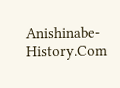Anishinabe-History.Com